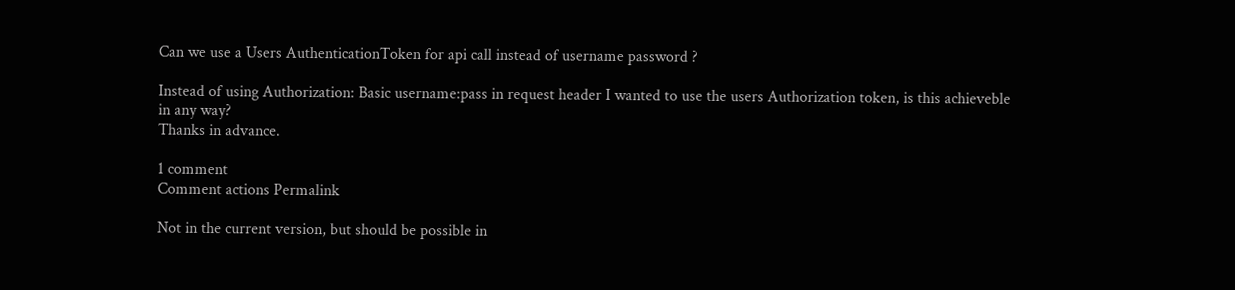Can we use a Users AuthenticationToken for api call instead of username password ?

Instead of using Authorization: Basic username:pass in request header I wanted to use the users Authorization token, is this achieveble in any way?
Thanks in advance.

1 comment
Comment actions Permalink

Not in the current version, but should be possible in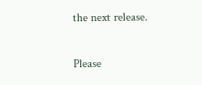the next release.


Please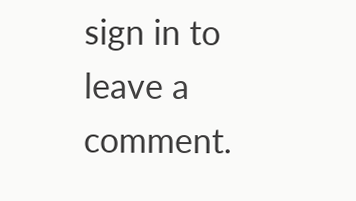sign in to leave a comment.